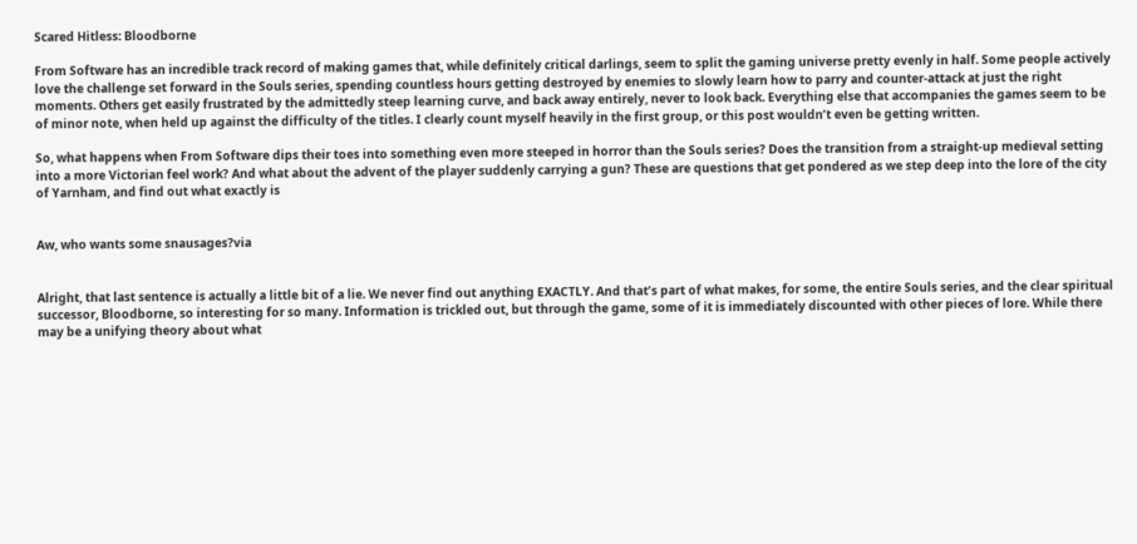Scared Hitless: Bloodborne

From Software has an incredible track record of making games that, while definitely critical darlings, seem to split the gaming universe pretty evenly in half. Some people actively love the challenge set forward in the Souls series, spending countless hours getting destroyed by enemies to slowly learn how to parry and counter-attack at just the right moments. Others get easily frustrated by the admittedly steep learning curve, and back away entirely, never to look back. Everything else that accompanies the games seem to be of minor note, when held up against the difficulty of the titles. I clearly count myself heavily in the first group, or this post wouldn’t even be getting written.

So, what happens when From Software dips their toes into something even more steeped in horror than the Souls series? Does the transition from a straight-up medieval setting into a more Victorian feel work? And what about the advent of the player suddenly carrying a gun? These are questions that get pondered as we step deep into the lore of the city of Yarnham, and find out what exactly is


Aw, who wants some snausages?via


Alright, that last sentence is actually a little bit of a lie. We never find out anything EXACTLY. And that’s part of what makes, for some, the entire Souls series, and the clear spiritual successor, Bloodborne, so interesting for so many. Information is trickled out, but through the game, some of it is immediately discounted with other pieces of lore. While there may be a unifying theory about what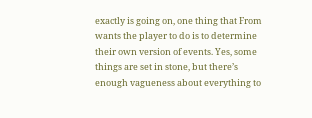exactly is going on, one thing that From wants the player to do is to determine their own version of events. Yes, some things are set in stone, but there’s enough vagueness about everything to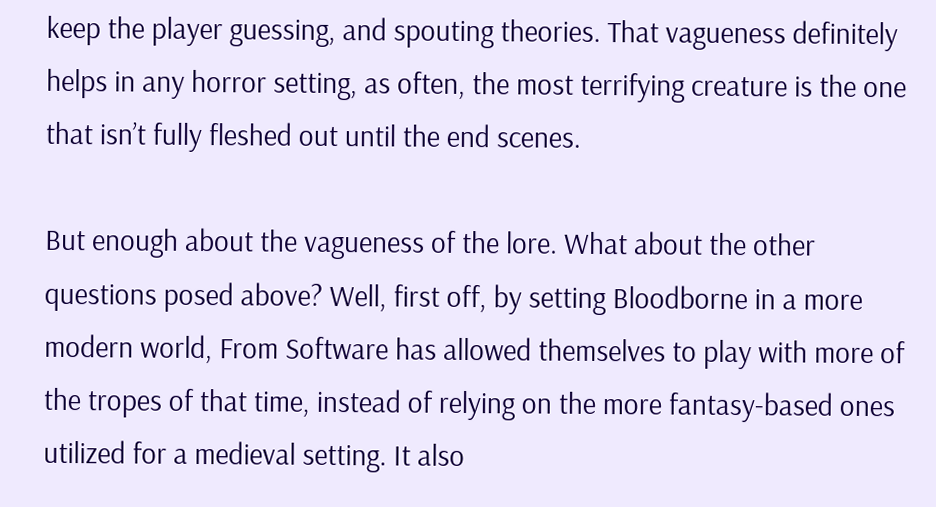keep the player guessing, and spouting theories. That vagueness definitely helps in any horror setting, as often, the most terrifying creature is the one that isn’t fully fleshed out until the end scenes.

But enough about the vagueness of the lore. What about the other questions posed above? Well, first off, by setting Bloodborne in a more modern world, From Software has allowed themselves to play with more of the tropes of that time, instead of relying on the more fantasy-based ones utilized for a medieval setting. It also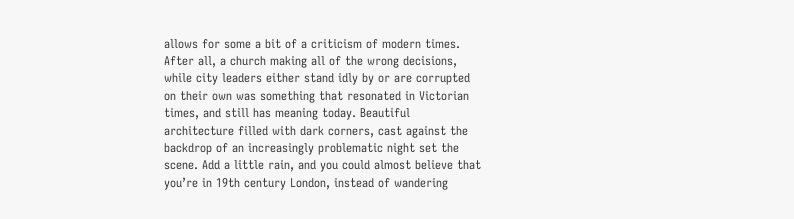allows for some a bit of a criticism of modern times. After all, a church making all of the wrong decisions, while city leaders either stand idly by or are corrupted on their own was something that resonated in Victorian times, and still has meaning today. Beautiful architecture filled with dark corners, cast against the backdrop of an increasingly problematic night set the scene. Add a little rain, and you could almost believe that you’re in 19th century London, instead of wandering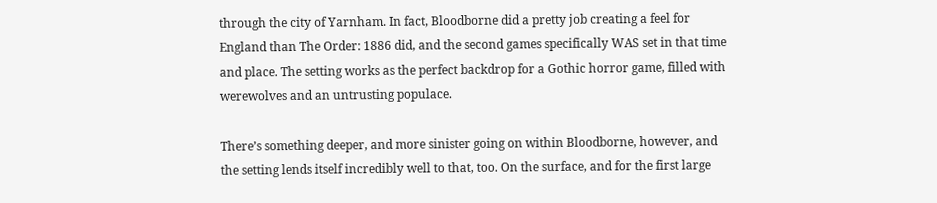through the city of Yarnham. In fact, Bloodborne did a pretty job creating a feel for England than The Order: 1886 did, and the second games specifically WAS set in that time and place. The setting works as the perfect backdrop for a Gothic horror game, filled with werewolves and an untrusting populace.

There’s something deeper, and more sinister going on within Bloodborne, however, and the setting lends itself incredibly well to that, too. On the surface, and for the first large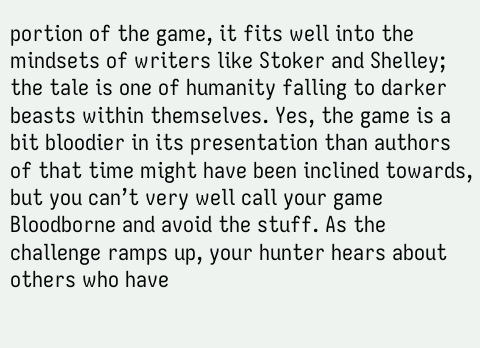portion of the game, it fits well into the mindsets of writers like Stoker and Shelley; the tale is one of humanity falling to darker beasts within themselves. Yes, the game is a bit bloodier in its presentation than authors of that time might have been inclined towards, but you can’t very well call your game Bloodborne and avoid the stuff. As the challenge ramps up, your hunter hears about others who have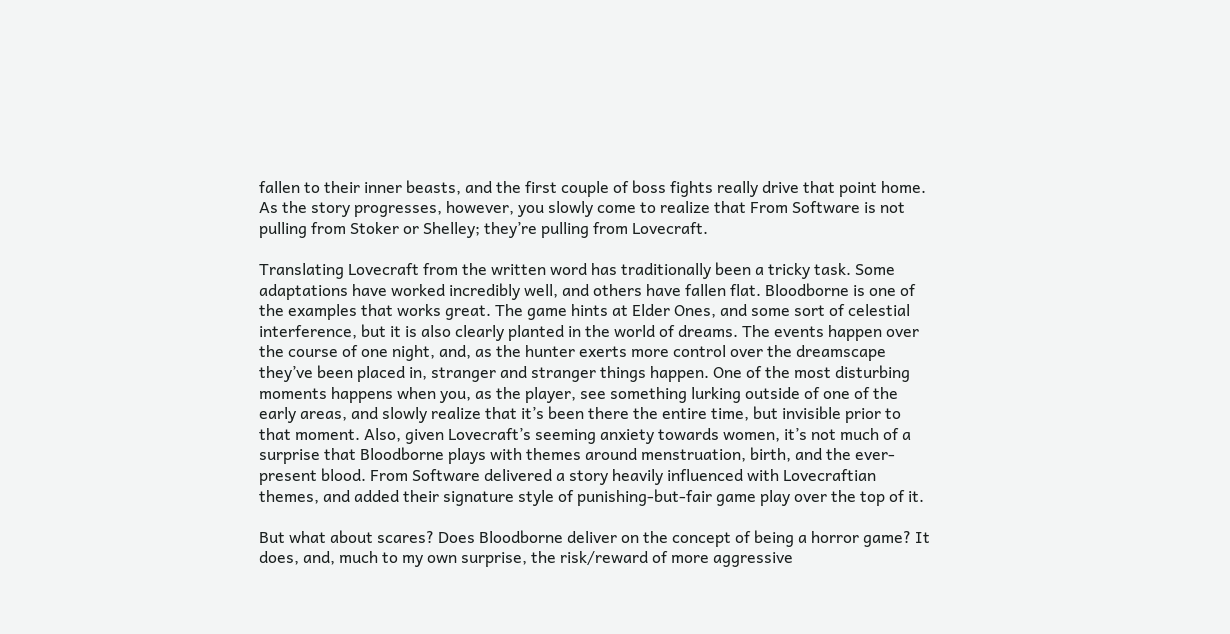fallen to their inner beasts, and the first couple of boss fights really drive that point home. As the story progresses, however, you slowly come to realize that From Software is not pulling from Stoker or Shelley; they’re pulling from Lovecraft.

Translating Lovecraft from the written word has traditionally been a tricky task. Some adaptations have worked incredibly well, and others have fallen flat. Bloodborne is one of the examples that works great. The game hints at Elder Ones, and some sort of celestial interference, but it is also clearly planted in the world of dreams. The events happen over the course of one night, and, as the hunter exerts more control over the dreamscape they’ve been placed in, stranger and stranger things happen. One of the most disturbing moments happens when you, as the player, see something lurking outside of one of the early areas, and slowly realize that it’s been there the entire time, but invisible prior to that moment. Also, given Lovecraft’s seeming anxiety towards women, it’s not much of a surprise that Bloodborne plays with themes around menstruation, birth, and the ever-present blood. From Software delivered a story heavily influenced with Lovecraftian themes, and added their signature style of punishing-but-fair game play over the top of it.

But what about scares? Does Bloodborne deliver on the concept of being a horror game? It does, and, much to my own surprise, the risk/reward of more aggressive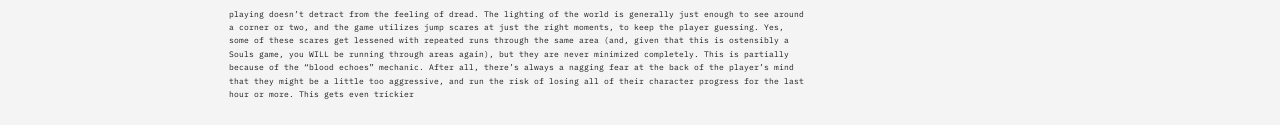playing doesn’t detract from the feeling of dread. The lighting of the world is generally just enough to see around a corner or two, and the game utilizes jump scares at just the right moments, to keep the player guessing. Yes, some of these scares get lessened with repeated runs through the same area (and, given that this is ostensibly a Souls game, you WILL be running through areas again), but they are never minimized completely. This is partially because of the “blood echoes” mechanic. After all, there’s always a nagging fear at the back of the player’s mind that they might be a little too aggressive, and run the risk of losing all of their character progress for the last hour or more. This gets even trickier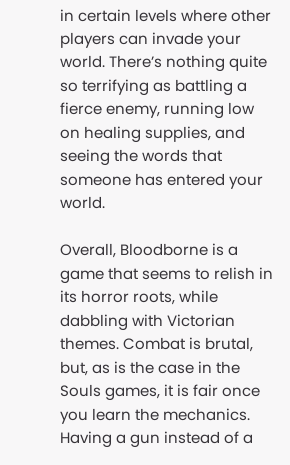in certain levels where other players can invade your world. There’s nothing quite so terrifying as battling a fierce enemy, running low on healing supplies, and seeing the words that someone has entered your world.

Overall, Bloodborne is a game that seems to relish in its horror roots, while dabbling with Victorian themes. Combat is brutal, but, as is the case in the Souls games, it is fair once you learn the mechanics. Having a gun instead of a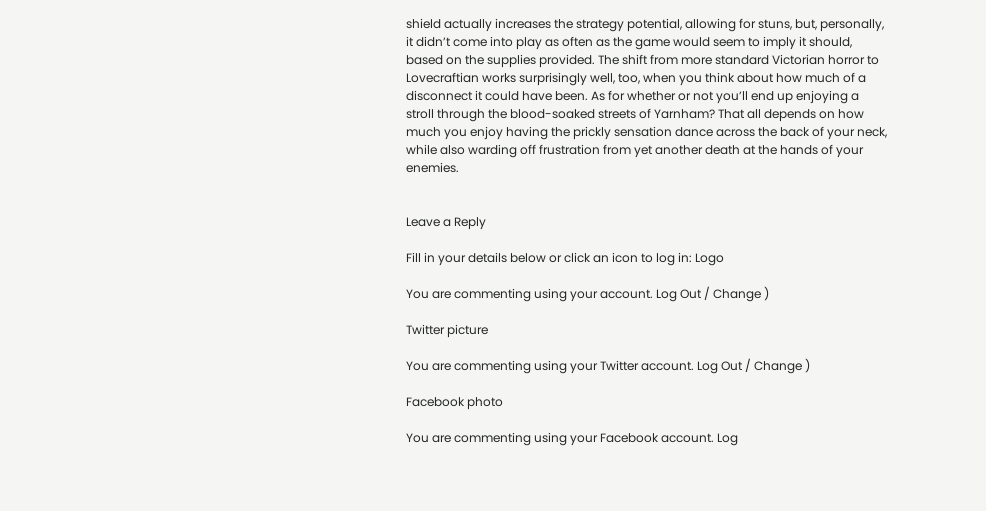shield actually increases the strategy potential, allowing for stuns, but, personally, it didn’t come into play as often as the game would seem to imply it should, based on the supplies provided. The shift from more standard Victorian horror to Lovecraftian works surprisingly well, too, when you think about how much of a disconnect it could have been. As for whether or not you’ll end up enjoying a stroll through the blood-soaked streets of Yarnham? That all depends on how much you enjoy having the prickly sensation dance across the back of your neck, while also warding off frustration from yet another death at the hands of your enemies.


Leave a Reply

Fill in your details below or click an icon to log in: Logo

You are commenting using your account. Log Out / Change )

Twitter picture

You are commenting using your Twitter account. Log Out / Change )

Facebook photo

You are commenting using your Facebook account. Log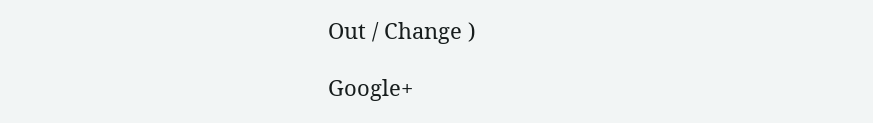Out / Change )

Google+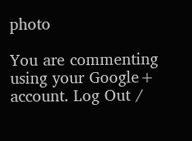photo

You are commenting using your Google+ account. Log Out /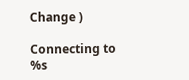Change )

Connecting to %s